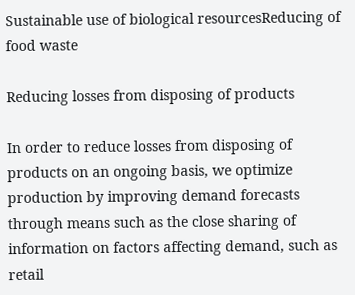Sustainable use of biological resourcesReducing of food waste

Reducing losses from disposing of products

In order to reduce losses from disposing of products on an ongoing basis, we optimize production by improving demand forecasts through means such as the close sharing of information on factors affecting demand, such as retail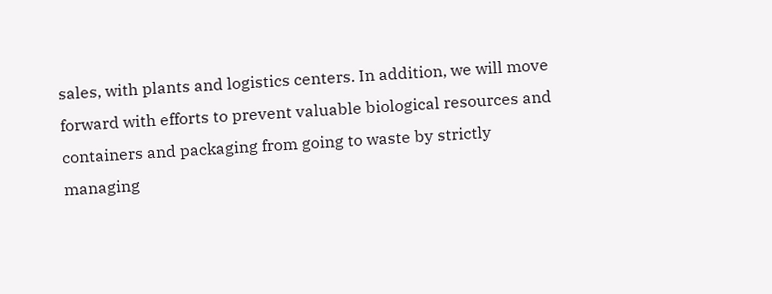sales, with plants and logistics centers. In addition, we will move forward with efforts to prevent valuable biological resources and containers and packaging from going to waste by strictly managing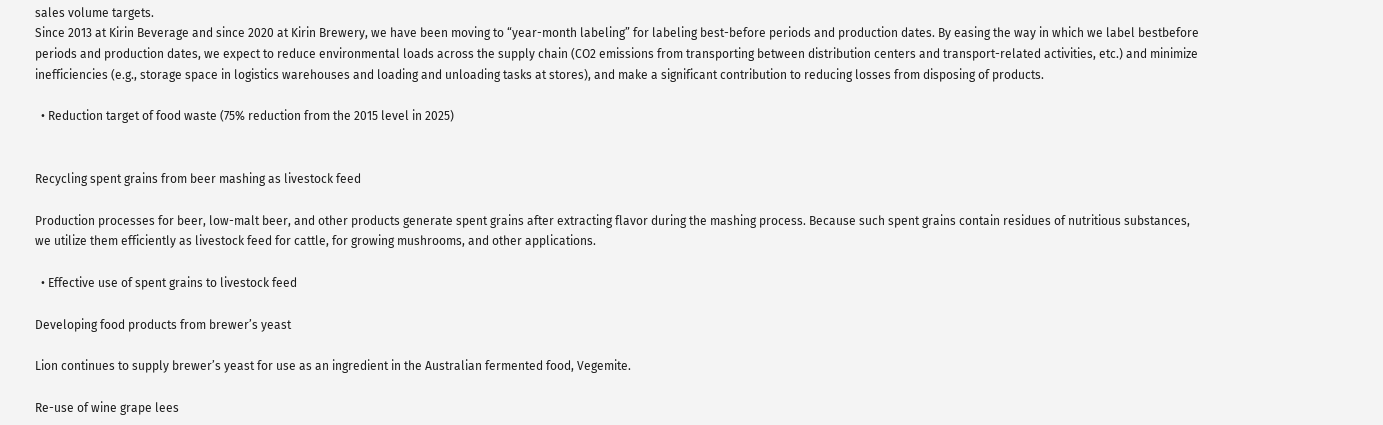sales volume targets.
Since 2013 at Kirin Beverage and since 2020 at Kirin Brewery, we have been moving to “year-month labeling” for labeling best-before periods and production dates. By easing the way in which we label bestbefore periods and production dates, we expect to reduce environmental loads across the supply chain (CO2 emissions from transporting between distribution centers and transport-related activities, etc.) and minimize inefficiencies (e.g., storage space in logistics warehouses and loading and unloading tasks at stores), and make a significant contribution to reducing losses from disposing of products.

  • Reduction target of food waste (75% reduction from the 2015 level in 2025)


Recycling spent grains from beer mashing as livestock feed

Production processes for beer, low-malt beer, and other products generate spent grains after extracting flavor during the mashing process. Because such spent grains contain residues of nutritious substances, we utilize them efficiently as livestock feed for cattle, for growing mushrooms, and other applications.

  • Effective use of spent grains to livestock feed

Developing food products from brewer’s yeast

Lion continues to supply brewer’s yeast for use as an ingredient in the Australian fermented food, Vegemite.

Re-use of wine grape lees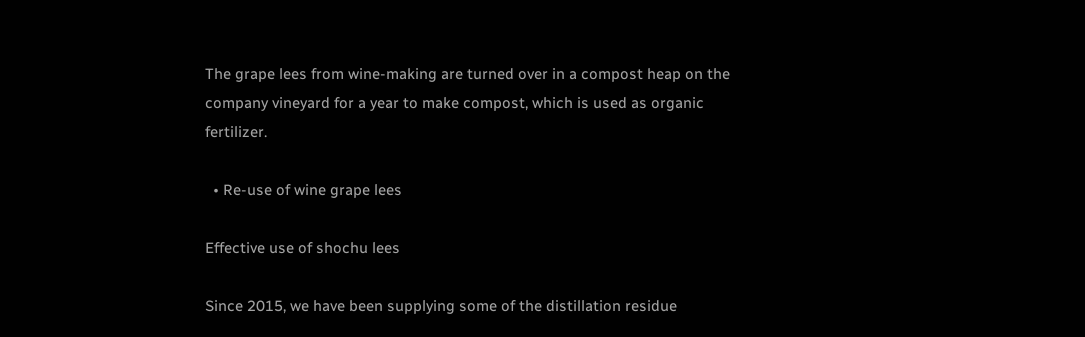The grape lees from wine-making are turned over in a compost heap on the company vineyard for a year to make compost, which is used as organic fertilizer.

  • Re-use of wine grape lees

Effective use of shochu lees

Since 2015, we have been supplying some of the distillation residue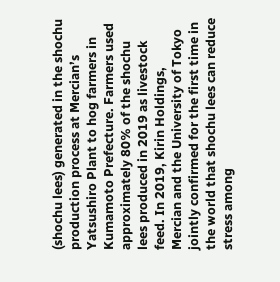(shochu lees) generated in the shochu production process at Mercian’s Yatsushiro Plant to hog farmers in Kumamoto Prefecture. Farmers used approximately 80% of the shochu lees produced in 2019 as livestock feed. In 2019, Kirin Holdings, Mercian and the University of Tokyo jointly confirmed for the first time in the world that shochu lees can reduce stress among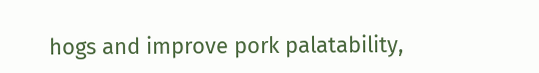hogs and improve pork palatability,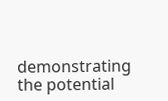demonstrating the potential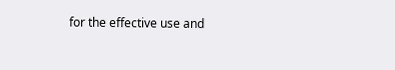for the effective use and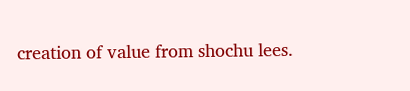creation of value from shochu lees.